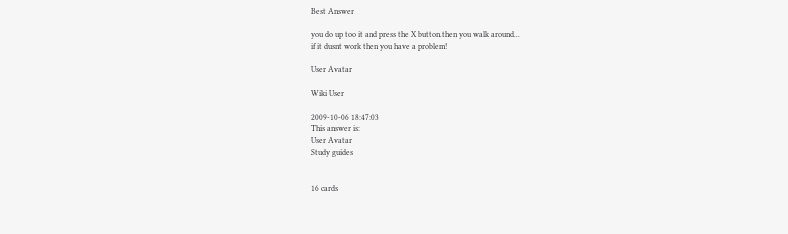Best Answer

you do up too it and press the X button.then you walk around...
if it dusnt work then you have a problem!

User Avatar

Wiki User

2009-10-06 18:47:03
This answer is:
User Avatar
Study guides


16 cards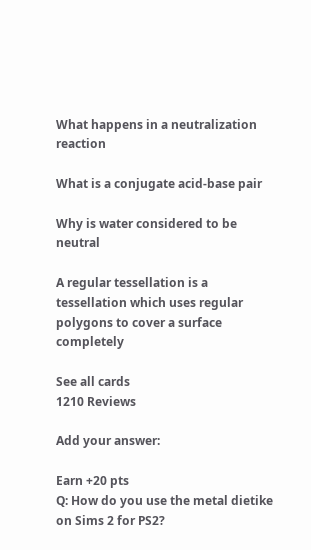What happens in a neutralization reaction

What is a conjugate acid-base pair

Why is water considered to be neutral

A regular tessellation is a tessellation which uses regular polygons to cover a surface completely

See all cards
1210 Reviews

Add your answer:

Earn +20 pts
Q: How do you use the metal dietike on Sims 2 for PS2?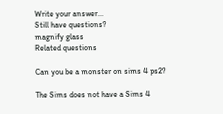Write your answer...
Still have questions?
magnify glass
Related questions

Can you be a monster on sims 4 ps2?

The Sims does not have a Sims 4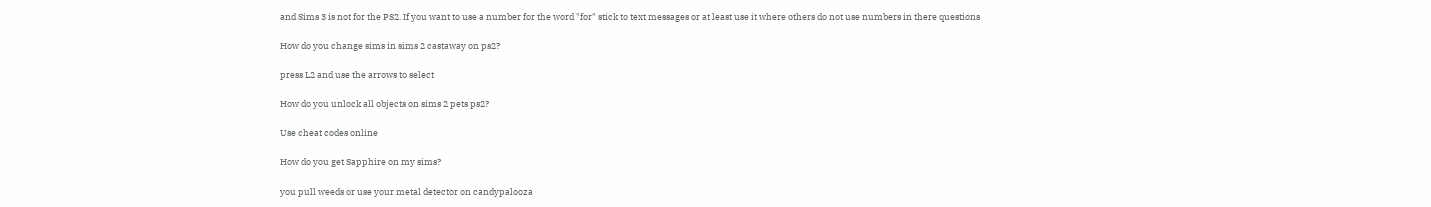and Sims 3 is not for the PS2. If you want to use a number for the word "for" stick to text messages or at least use it where others do not use numbers in there questions

How do you change sims in sims 2 castaway on ps2?

press L2 and use the arrows to select

How do you unlock all objects on sims 2 pets ps2?

Use cheat codes online

How do you get Sapphire on my sims?

you pull weeds or use your metal detector on candypalooza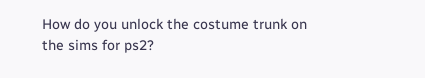How do you unlock the costume trunk on the sims for ps2?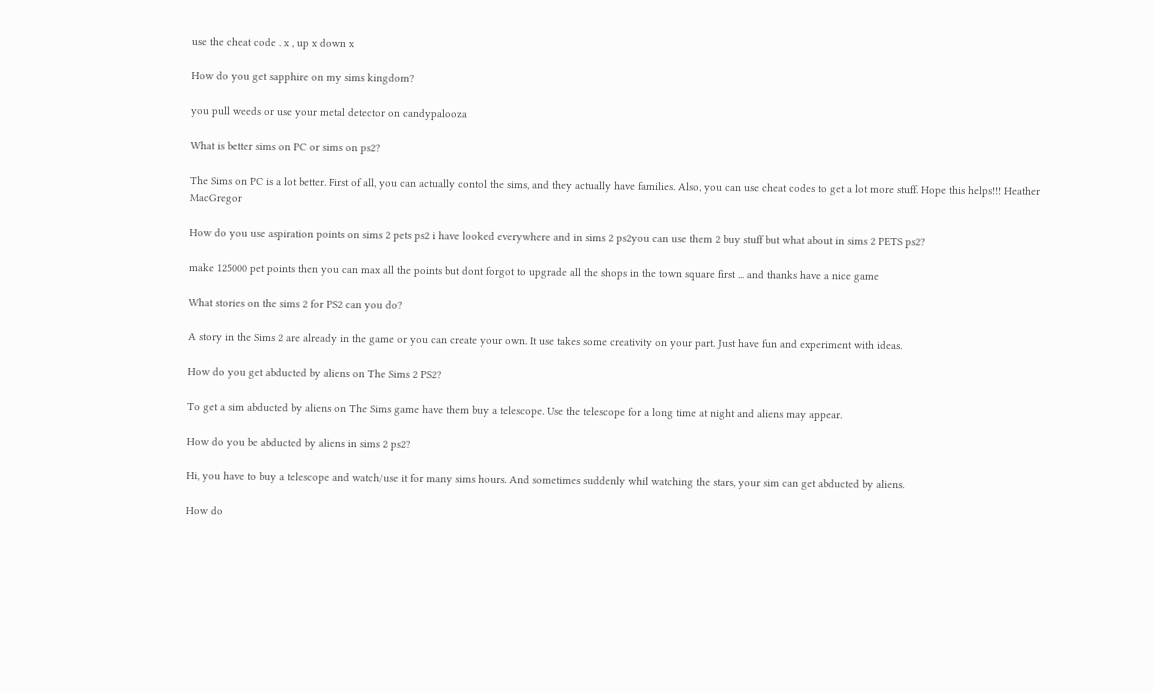use the cheat code . x , up x down x

How do you get sapphire on my sims kingdom?

you pull weeds or use your metal detector on candypalooza

What is better sims on PC or sims on ps2?

The Sims on PC is a lot better. First of all, you can actually contol the sims, and they actually have families. Also, you can use cheat codes to get a lot more stuff. Hope this helps!!! Heather MacGregor

How do you use aspiration points on sims 2 pets ps2 i have looked everywhere and in sims 2 ps2you can use them 2 buy stuff but what about in sims 2 PETS ps2?

make 125000 pet points then you can max all the points but dont forgot to upgrade all the shops in the town square first ... and thanks have a nice game

What stories on the sims 2 for PS2 can you do?

A story in the Sims 2 are already in the game or you can create your own. It use takes some creativity on your part. Just have fun and experiment with ideas.

How do you get abducted by aliens on The Sims 2 PS2?

To get a sim abducted by aliens on The Sims game have them buy a telescope. Use the telescope for a long time at night and aliens may appear.

How do you be abducted by aliens in sims 2 ps2?

Hi, you have to buy a telescope and watch/use it for many sims hours. And sometimes suddenly whil watching the stars, your sim can get abducted by aliens.

How do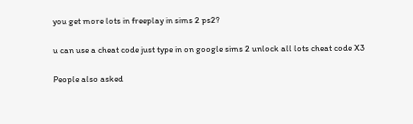you get more lots in freeplay in sims 2 ps2?

u can use a cheat code just type in on google sims 2 unlock all lots cheat code X3

People also asked